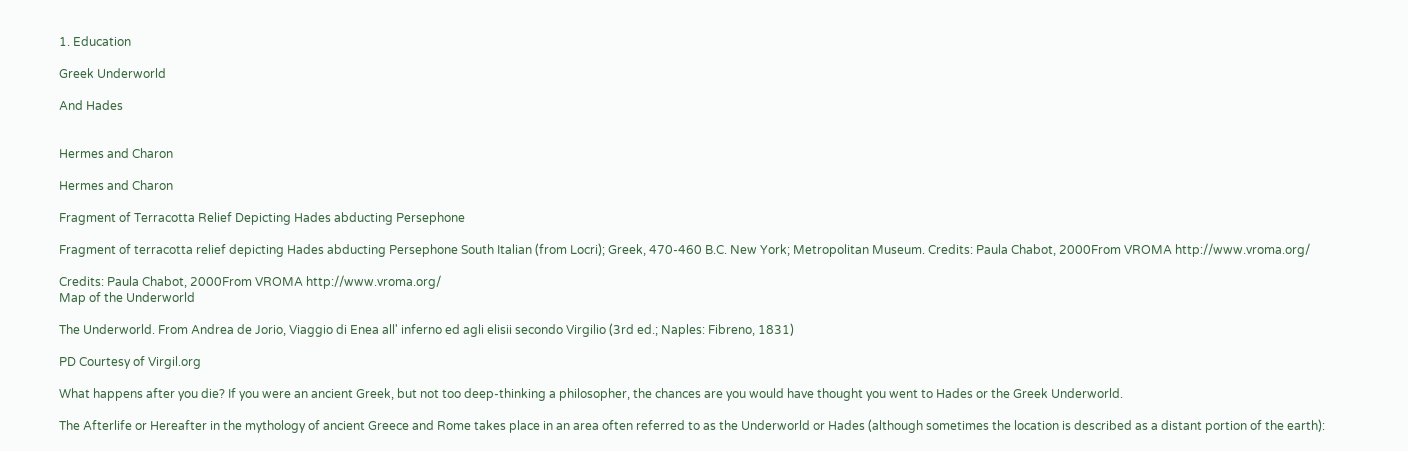1. Education

Greek Underworld

And Hades


Hermes and Charon

Hermes and Charon

Fragment of Terracotta Relief Depicting Hades abducting Persephone

Fragment of terracotta relief depicting Hades abducting Persephone South Italian (from Locri); Greek, 470-460 B.C. New York; Metropolitan Museum. Credits: Paula Chabot, 2000From VROMA http://www.vroma.org/

Credits: Paula Chabot, 2000From VROMA http://www.vroma.org/
Map of the Underworld

The Underworld. From Andrea de Jorio, Viaggio di Enea all' inferno ed agli elisii secondo Virgilio (3rd ed.; Naples: Fibreno, 1831)

PD Courtesy of Virgil.org

What happens after you die? If you were an ancient Greek, but not too deep-thinking a philosopher, the chances are you would have thought you went to Hades or the Greek Underworld.

The Afterlife or Hereafter in the mythology of ancient Greece and Rome takes place in an area often referred to as the Underworld or Hades (although sometimes the location is described as a distant portion of the earth):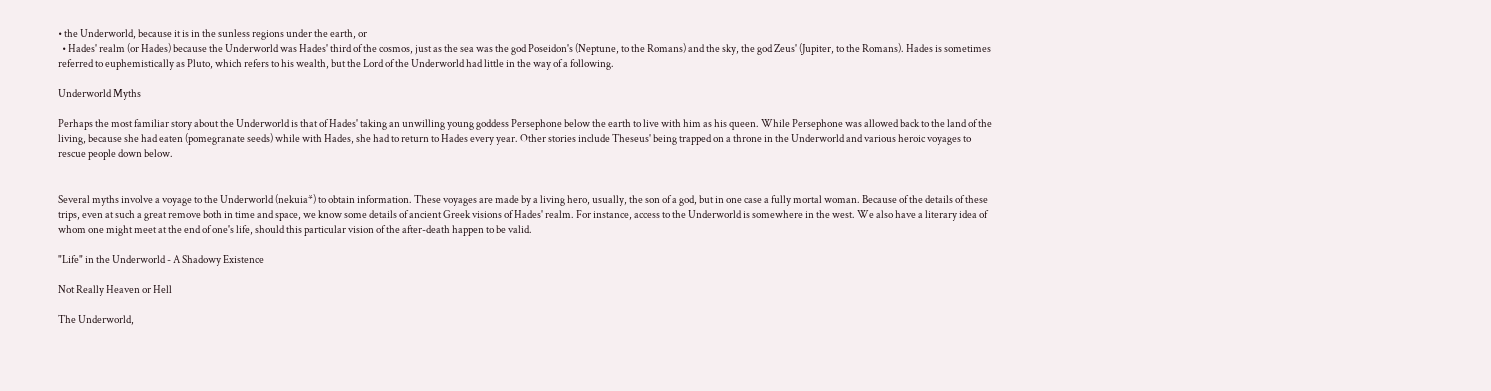• the Underworld, because it is in the sunless regions under the earth, or
  • Hades' realm (or Hades) because the Underworld was Hades' third of the cosmos, just as the sea was the god Poseidon's (Neptune, to the Romans) and the sky, the god Zeus' (Jupiter, to the Romans). Hades is sometimes referred to euphemistically as Pluto, which refers to his wealth, but the Lord of the Underworld had little in the way of a following.

Underworld Myths

Perhaps the most familiar story about the Underworld is that of Hades' taking an unwilling young goddess Persephone below the earth to live with him as his queen. While Persephone was allowed back to the land of the living, because she had eaten (pomegranate seeds) while with Hades, she had to return to Hades every year. Other stories include Theseus' being trapped on a throne in the Underworld and various heroic voyages to rescue people down below.


Several myths involve a voyage to the Underworld (nekuia*) to obtain information. These voyages are made by a living hero, usually, the son of a god, but in one case a fully mortal woman. Because of the details of these trips, even at such a great remove both in time and space, we know some details of ancient Greek visions of Hades' realm. For instance, access to the Underworld is somewhere in the west. We also have a literary idea of whom one might meet at the end of one's life, should this particular vision of the after-death happen to be valid.

"Life" in the Underworld - A Shadowy Existence

Not Really Heaven or Hell

The Underworld,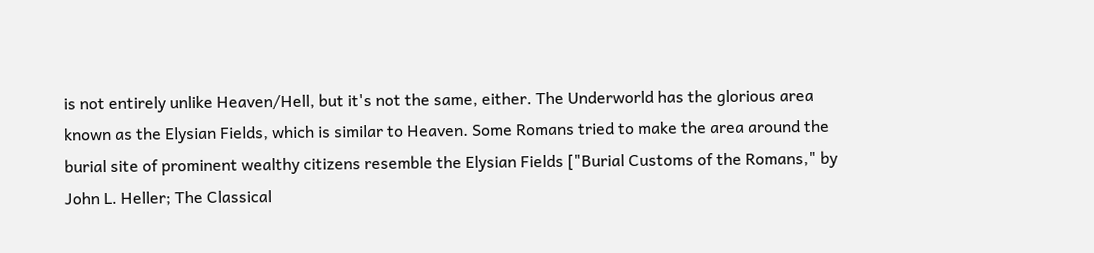is not entirely unlike Heaven/Hell, but it's not the same, either. The Underworld has the glorious area known as the Elysian Fields, which is similar to Heaven. Some Romans tried to make the area around the burial site of prominent wealthy citizens resemble the Elysian Fields ["Burial Customs of the Romans," by John L. Heller; The Classical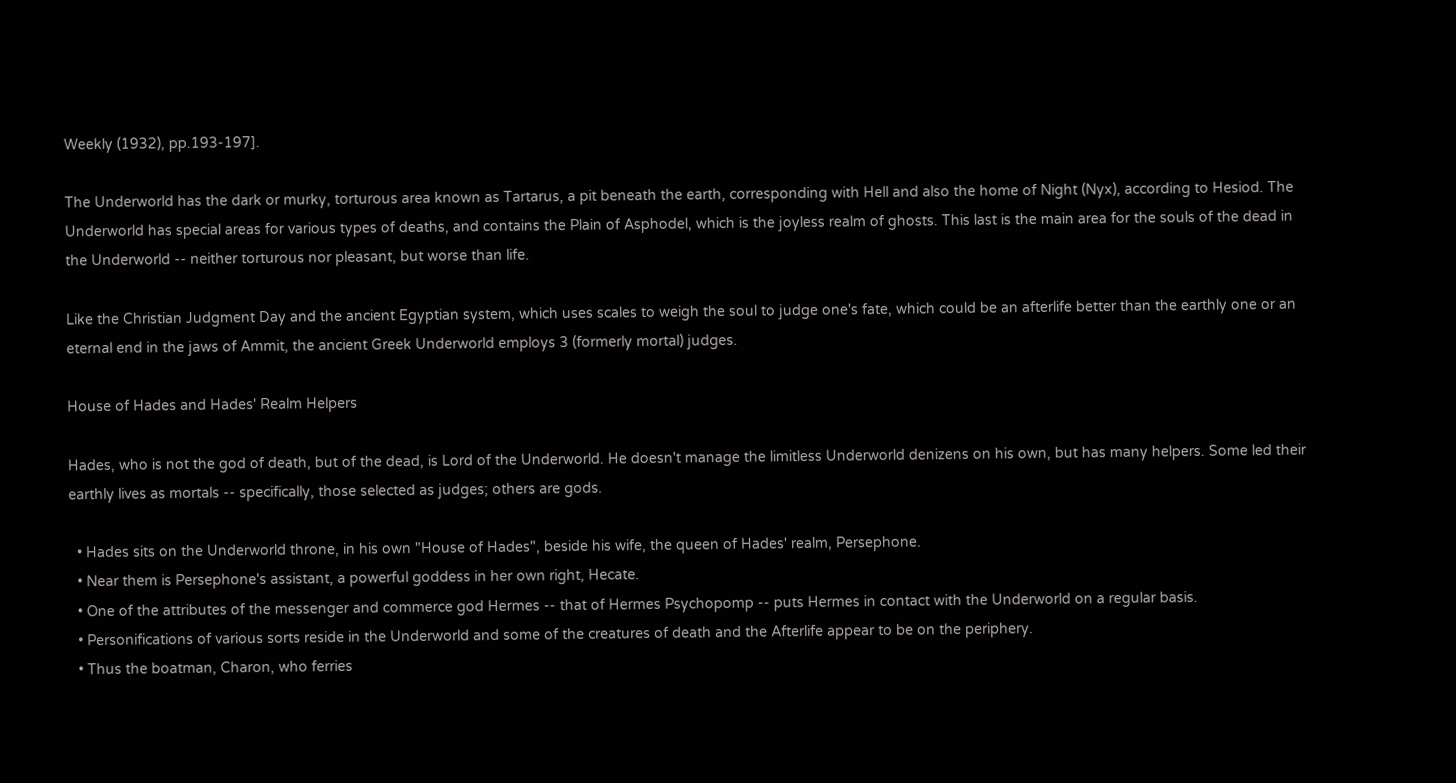Weekly (1932), pp.193-197].

The Underworld has the dark or murky, torturous area known as Tartarus, a pit beneath the earth, corresponding with Hell and also the home of Night (Nyx), according to Hesiod. The Underworld has special areas for various types of deaths, and contains the Plain of Asphodel, which is the joyless realm of ghosts. This last is the main area for the souls of the dead in the Underworld -- neither torturous nor pleasant, but worse than life.

Like the Christian Judgment Day and the ancient Egyptian system, which uses scales to weigh the soul to judge one's fate, which could be an afterlife better than the earthly one or an eternal end in the jaws of Ammit, the ancient Greek Underworld employs 3 (formerly mortal) judges.

House of Hades and Hades' Realm Helpers

Hades, who is not the god of death, but of the dead, is Lord of the Underworld. He doesn't manage the limitless Underworld denizens on his own, but has many helpers. Some led their earthly lives as mortals -- specifically, those selected as judges; others are gods.

  • Hades sits on the Underworld throne, in his own "House of Hades", beside his wife, the queen of Hades' realm, Persephone.
  • Near them is Persephone's assistant, a powerful goddess in her own right, Hecate.
  • One of the attributes of the messenger and commerce god Hermes -- that of Hermes Psychopomp -- puts Hermes in contact with the Underworld on a regular basis.
  • Personifications of various sorts reside in the Underworld and some of the creatures of death and the Afterlife appear to be on the periphery.
  • Thus the boatman, Charon, who ferries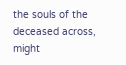the souls of the deceased across, might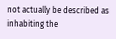not actually be described as inhabiting the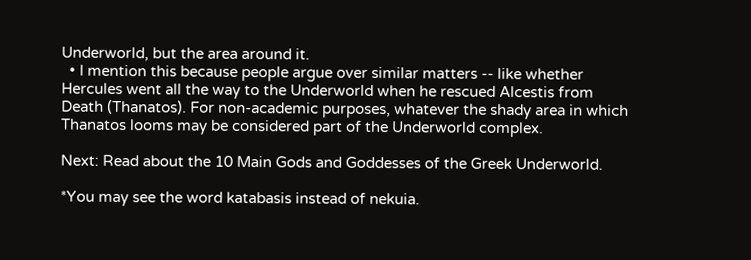Underworld, but the area around it.
  • I mention this because people argue over similar matters -- like whether Hercules went all the way to the Underworld when he rescued Alcestis from Death (Thanatos). For non-academic purposes, whatever the shady area in which Thanatos looms may be considered part of the Underworld complex.

Next: Read about the 10 Main Gods and Goddesses of the Greek Underworld.

*You may see the word katabasis instead of nekuia.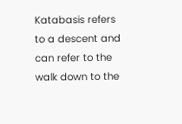Katabasis refers to a descent and can refer to the walk down to the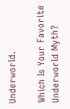Underworld.

Which Is Your Favorite Underworld Myth?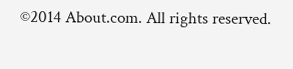©2014 About.com. All rights reserved.